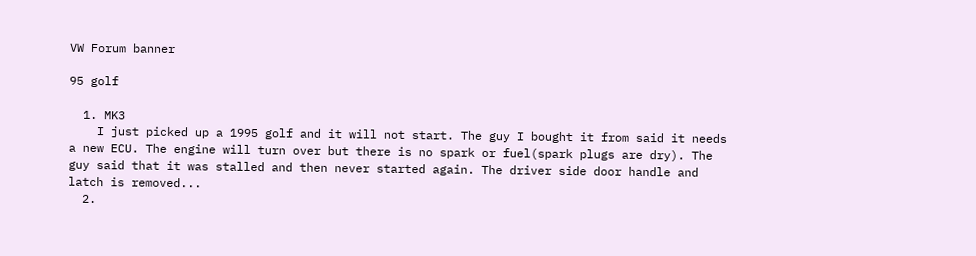VW Forum banner

95 golf

  1. MK3
    I just picked up a 1995 golf and it will not start. The guy I bought it from said it needs a new ECU. The engine will turn over but there is no spark or fuel(spark plugs are dry). The guy said that it was stalled and then never started again. The driver side door handle and latch is removed...
  2.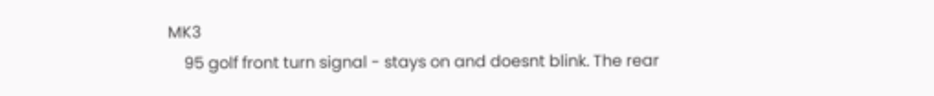MK3
    95 golf front turn signal - stays on and doesnt blink. The rear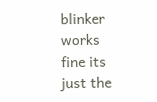blinker works fine its just the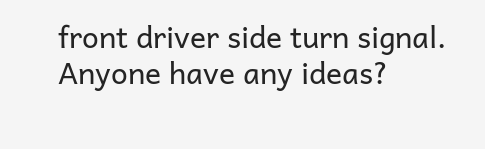front driver side turn signal. Anyone have any ideas?